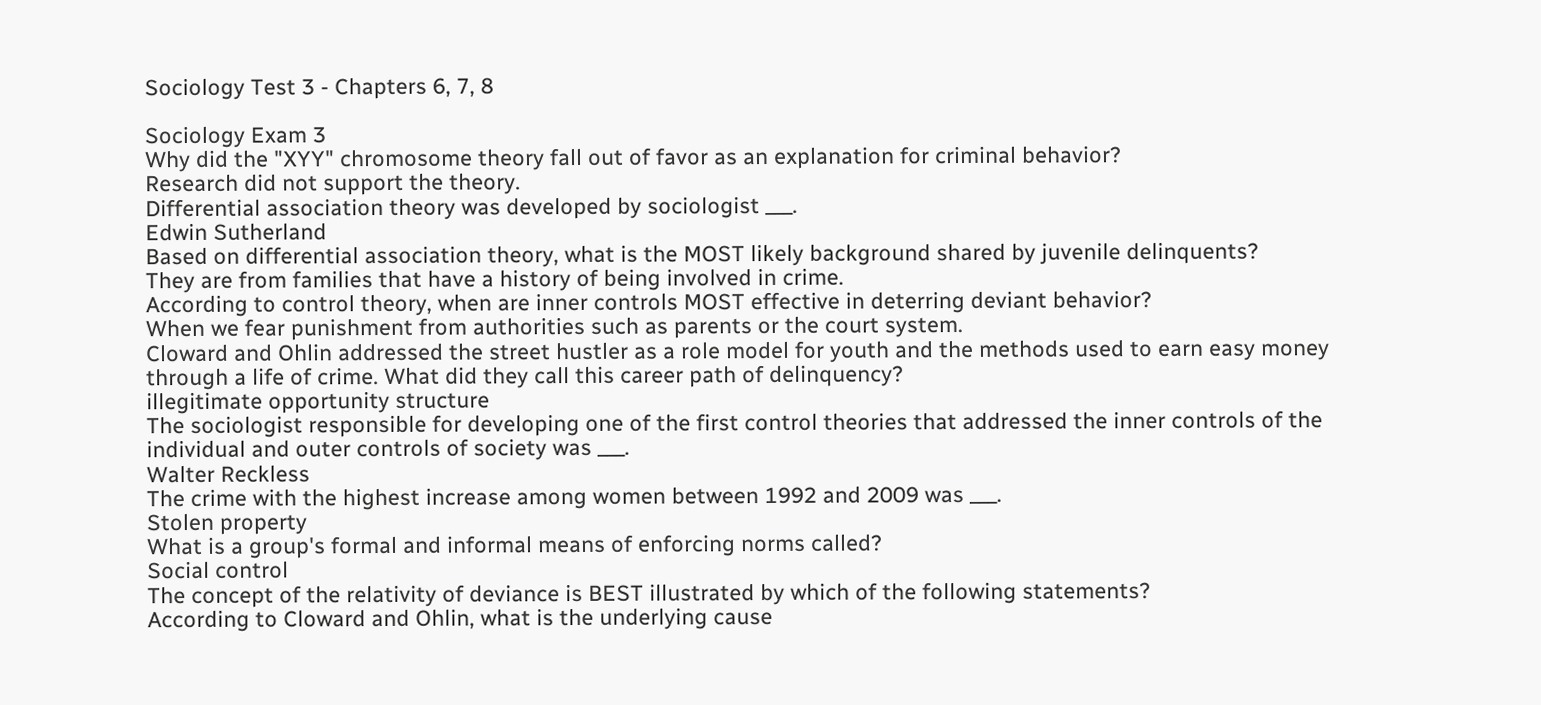Sociology Test 3 - Chapters 6, 7, 8

Sociology Exam 3
Why did the "XYY" chromosome theory fall out of favor as an explanation for criminal behavior?
Research did not support the theory.
Differential association theory was developed by sociologist ___.
Edwin Sutherland
Based on differential association theory, what is the MOST likely background shared by juvenile delinquents?
They are from families that have a history of being involved in crime.
According to control theory, when are inner controls MOST effective in deterring deviant behavior?
When we fear punishment from authorities such as parents or the court system.
Cloward and Ohlin addressed the street hustler as a role model for youth and the methods used to earn easy money through a life of crime. What did they call this career path of delinquency?
illegitimate opportunity structure
The sociologist responsible for developing one of the first control theories that addressed the inner controls of the individual and outer controls of society was ___.
Walter Reckless
The crime with the highest increase among women between 1992 and 2009 was ___.
Stolen property
What is a group's formal and informal means of enforcing norms called?
Social control
The concept of the relativity of deviance is BEST illustrated by which of the following statements?
According to Cloward and Ohlin, what is the underlying cause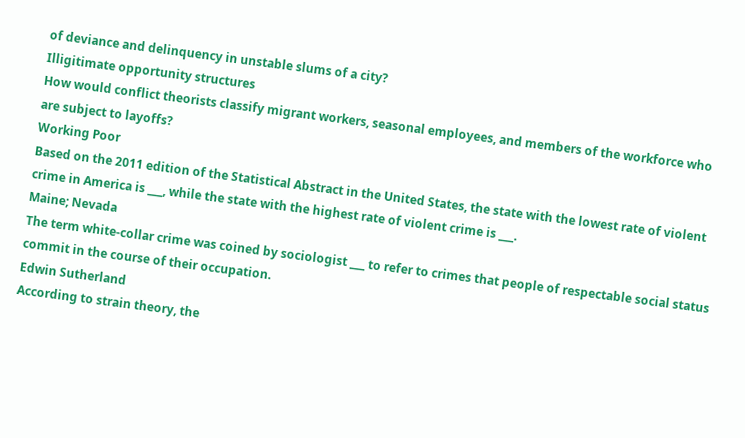of deviance and delinquency in unstable slums of a city?
Illigitimate opportunity structures
How would conflict theorists classify migrant workers, seasonal employees, and members of the workforce who are subject to layoffs?
Working Poor
Based on the 2011 edition of the Statistical Abstract in the United States, the state with the lowest rate of violent crime in America is ___, while the state with the highest rate of violent crime is ___.
Maine; Nevada
The term white-collar crime was coined by sociologist ___ to refer to crimes that people of respectable social status commit in the course of their occupation.
Edwin Sutherland
According to strain theory, the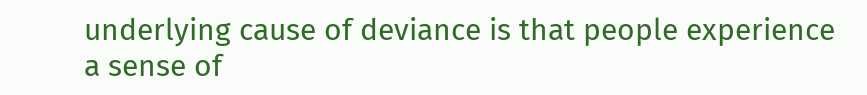underlying cause of deviance is that people experience a sense of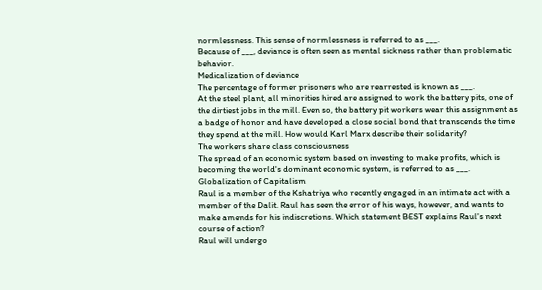normlessness. This sense of normlessness is referred to as ___.
Because of ___, deviance is often seen as mental sickness rather than problematic behavior.
Medicalization of deviance
The percentage of former prisoners who are rearrested is known as ___.
At the steel plant, all minorities hired are assigned to work the battery pits, one of the dirtiest jobs in the mill. Even so, the battery pit workers wear this assignment as a badge of honor and have developed a close social bond that transcends the time they spend at the mill. How would Karl Marx describe their solidarity?
The workers share class consciousness
The spread of an economic system based on investing to make profits, which is becoming the world's dominant economic system, is referred to as ___.
Globalization of Capitalism
Raul is a member of the Kshatriya who recently engaged in an intimate act with a member of the Dalit. Raul has seen the error of his ways, however, and wants to make amends for his indiscretions. Which statement BEST explains Raul's next course of action?
Raul will undergo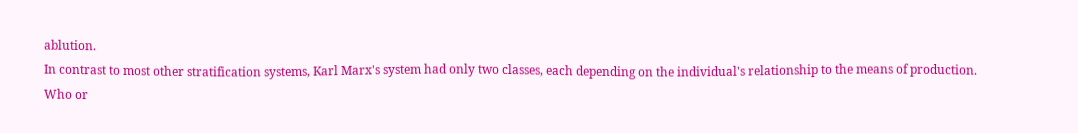ablution.
In contrast to most other stratification systems, Karl Marx's system had only two classes, each depending on the individual's relationship to the means of production.
Who or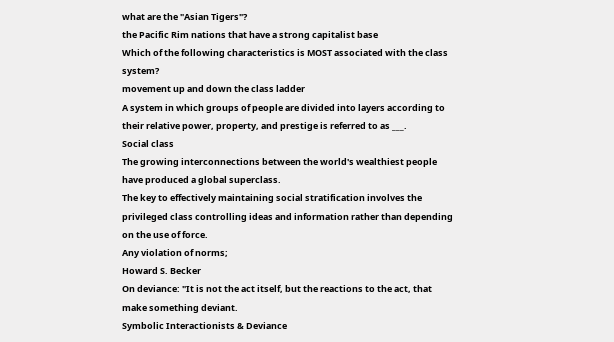what are the "Asian Tigers"?
the Pacific Rim nations that have a strong capitalist base
Which of the following characteristics is MOST associated with the class system?
movement up and down the class ladder
A system in which groups of people are divided into layers according to their relative power, property, and prestige is referred to as ___.
Social class
The growing interconnections between the world's wealthiest people have produced a global superclass.
The key to effectively maintaining social stratification involves the privileged class controlling ideas and information rather than depending on the use of force.
Any violation of norms;
Howard S. Becker
On deviance: "It is not the act itself, but the reactions to the act, that make something deviant.
Symbolic Interactionists & Deviance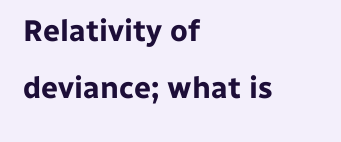Relativity of deviance; what is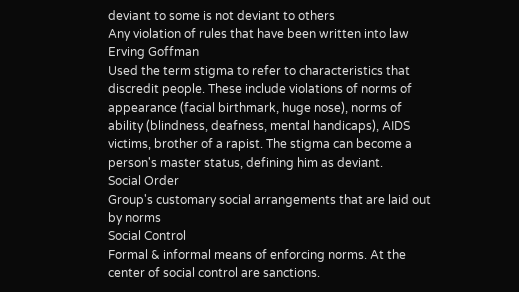deviant to some is not deviant to others
Any violation of rules that have been written into law
Erving Goffman
Used the term stigma to refer to characteristics that discredit people. These include violations of norms of appearance (facial birthmark, huge nose), norms of ability (blindness, deafness, mental handicaps), AIDS victims, brother of a rapist. The stigma can become a person's master status, defining him as deviant.
Social Order
Group's customary social arrangements that are laid out by norms
Social Control
Formal & informal means of enforcing norms. At the center of social control are sanctions.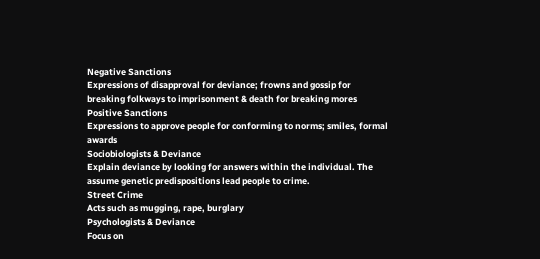Negative Sanctions
Expressions of disapproval for deviance; frowns and gossip for breaking folkways to imprisonment & death for breaking mores
Positive Sanctions
Expressions to approve people for conforming to norms; smiles, formal awards
Sociobiologists & Deviance
Explain deviance by looking for answers within the individual. The assume genetic predispositions lead people to crime.
Street Crime
Acts such as mugging, rape, burglary
Psychologists & Deviance
Focus on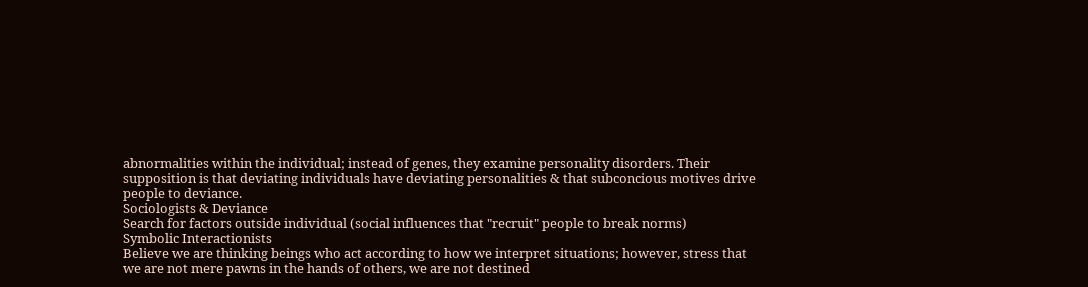abnormalities within the individual; instead of genes, they examine personality disorders. Their supposition is that deviating individuals have deviating personalities & that subconcious motives drive people to deviance.
Sociologists & Deviance
Search for factors outside individual (social influences that "recruit" people to break norms)
Symbolic Interactionists
Believe we are thinking beings who act according to how we interpret situations; however, stress that we are not mere pawns in the hands of others, we are not destined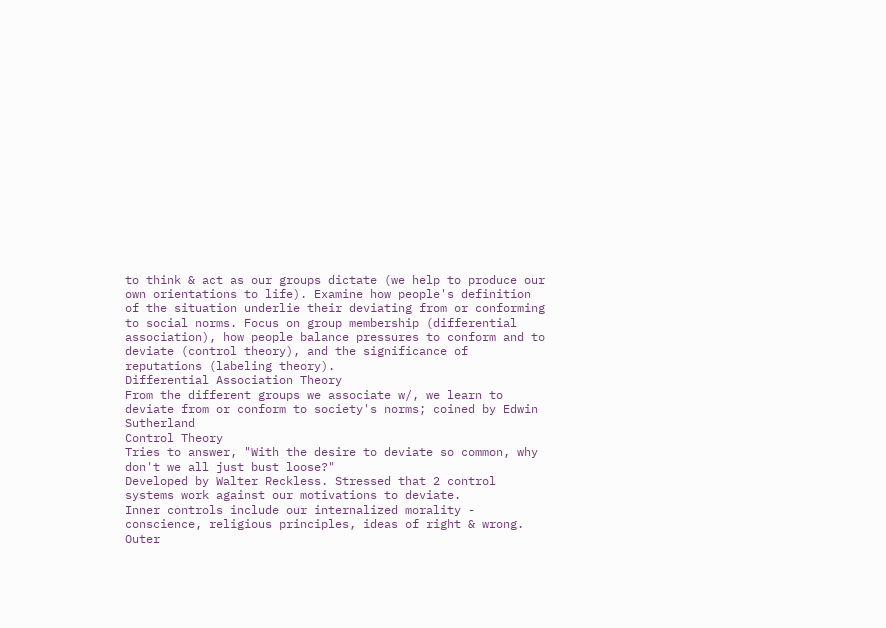to think & act as our groups dictate (we help to produce our own orientations to life). Examine how people's definition of the situation underlie their deviating from or conforming to social norms. Focus on group membership (differential association), how people balance pressures to conform and to deviate (control theory), and the significance of reputations (labeling theory).
Differential Association Theory
From the different groups we associate w/, we learn to deviate from or conform to society's norms; coined by Edwin Sutherland
Control Theory
Tries to answer, "With the desire to deviate so common, why don't we all just bust loose?"
Developed by Walter Reckless. Stressed that 2 control systems work against our motivations to deviate.
Inner controls include our internalized morality - conscience, religious principles, ideas of right & wrong.
Outer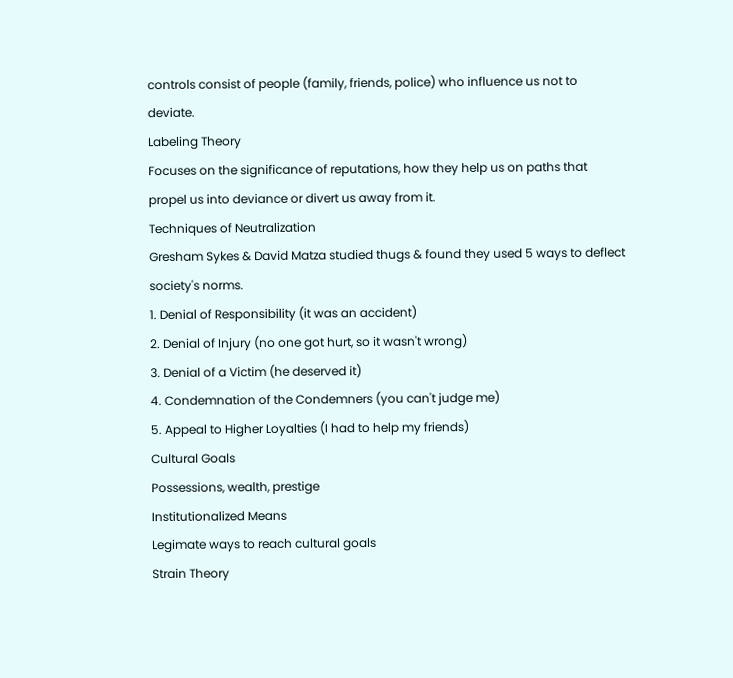controls consist of people (family, friends, police) who influence us not to deviate.
Labeling Theory
Focuses on the significance of reputations, how they help us on paths that propel us into deviance or divert us away from it.
Techniques of Neutralization
Gresham Sykes & David Matza studied thugs & found they used 5 ways to deflect society's norms.
1. Denial of Responsibility (it was an accident)
2. Denial of Injury (no one got hurt, so it wasn't wrong)
3. Denial of a Victim (he deserved it)
4. Condemnation of the Condemners (you can't judge me)
5. Appeal to Higher Loyalties (I had to help my friends)
Cultural Goals
Possessions, wealth, prestige
Institutionalized Means
Legimate ways to reach cultural goals
Strain Theory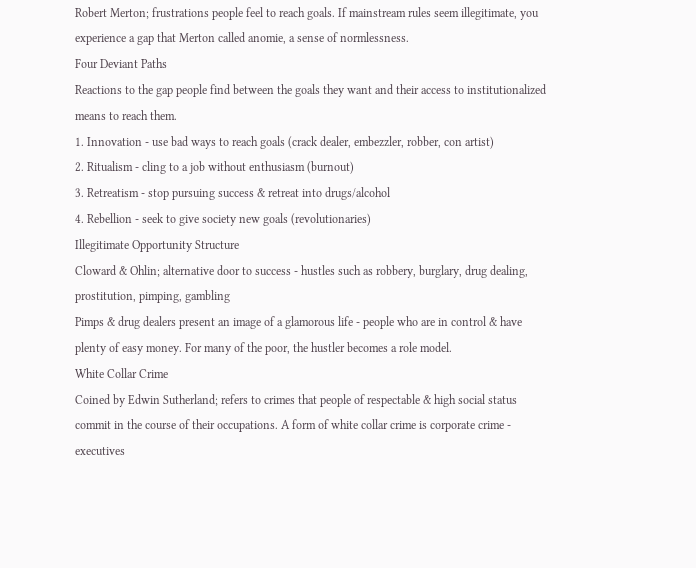Robert Merton; frustrations people feel to reach goals. If mainstream rules seem illegitimate, you experience a gap that Merton called anomie, a sense of normlessness.
Four Deviant Paths
Reactions to the gap people find between the goals they want and their access to institutionalized means to reach them.
1. Innovation - use bad ways to reach goals (crack dealer, embezzler, robber, con artist)
2. Ritualism - cling to a job without enthusiasm (burnout)
3. Retreatism - stop pursuing success & retreat into drugs/alcohol
4. Rebellion - seek to give society new goals (revolutionaries)
Illegitimate Opportunity Structure
Cloward & Ohlin; alternative door to success - hustles such as robbery, burglary, drug dealing, prostitution, pimping, gambling
Pimps & drug dealers present an image of a glamorous life - people who are in control & have plenty of easy money. For many of the poor, the hustler becomes a role model.
White Collar Crime
Coined by Edwin Sutherland; refers to crimes that people of respectable & high social status commit in the course of their occupations. A form of white collar crime is corporate crime - executives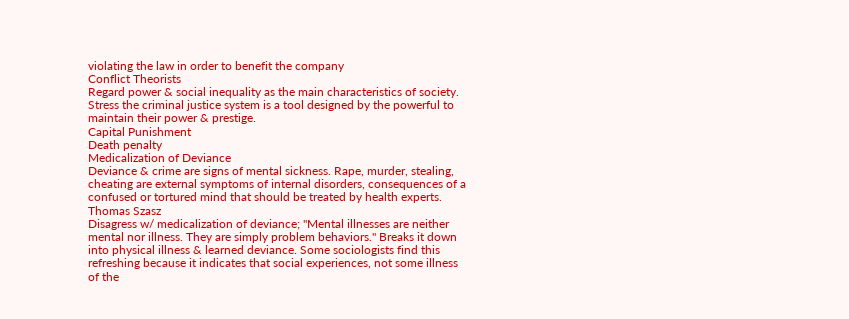violating the law in order to benefit the company
Conflict Theorists
Regard power & social inequality as the main characteristics of society. Stress the criminal justice system is a tool designed by the powerful to maintain their power & prestige.
Capital Punishment
Death penalty
Medicalization of Deviance
Deviance & crime are signs of mental sickness. Rape, murder, stealing, cheating are external symptoms of internal disorders, consequences of a confused or tortured mind that should be treated by health experts.
Thomas Szasz
Disagress w/ medicalization of deviance; "Mental illnesses are neither mental nor illness. They are simply problem behaviors." Breaks it down into physical illness & learned deviance. Some sociologists find this refreshing because it indicates that social experiences, not some illness of the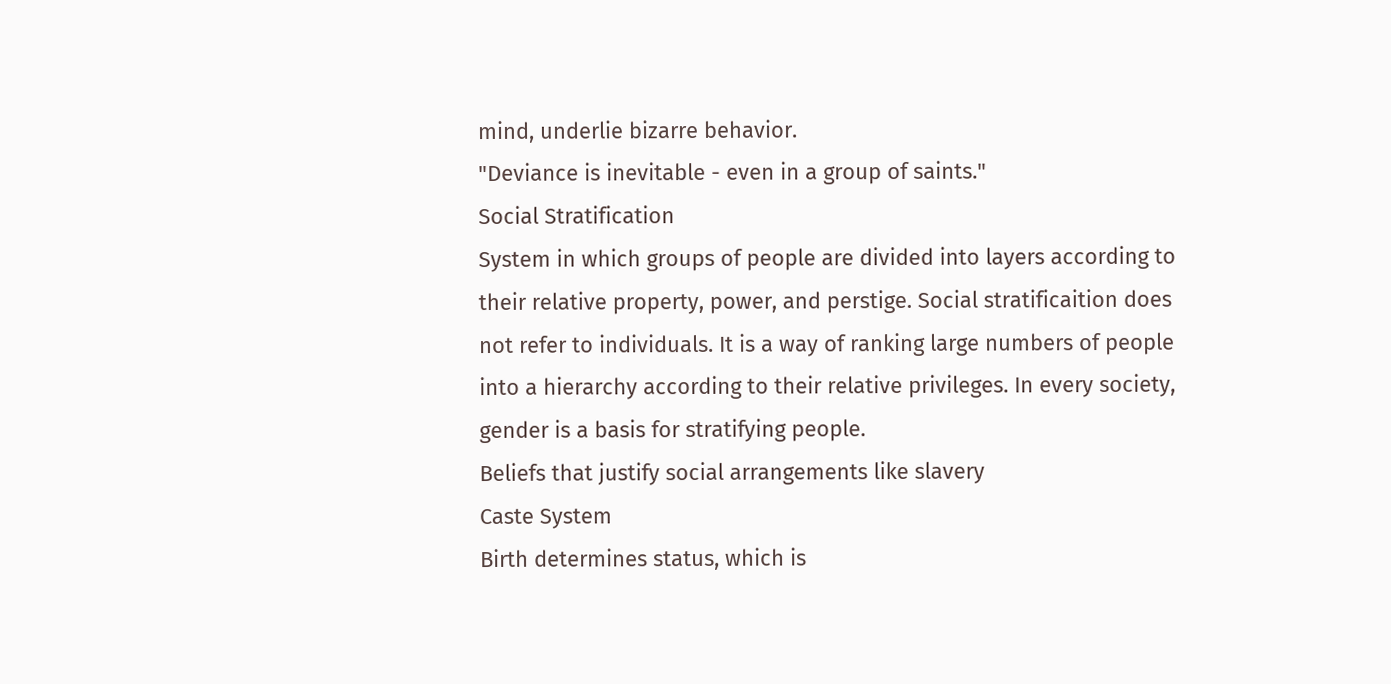mind, underlie bizarre behavior.
"Deviance is inevitable - even in a group of saints."
Social Stratification
System in which groups of people are divided into layers according to their relative property, power, and perstige. Social stratificaition does not refer to individuals. It is a way of ranking large numbers of people into a hierarchy according to their relative privileges. In every society, gender is a basis for stratifying people.
Beliefs that justify social arrangements like slavery
Caste System
Birth determines status, which is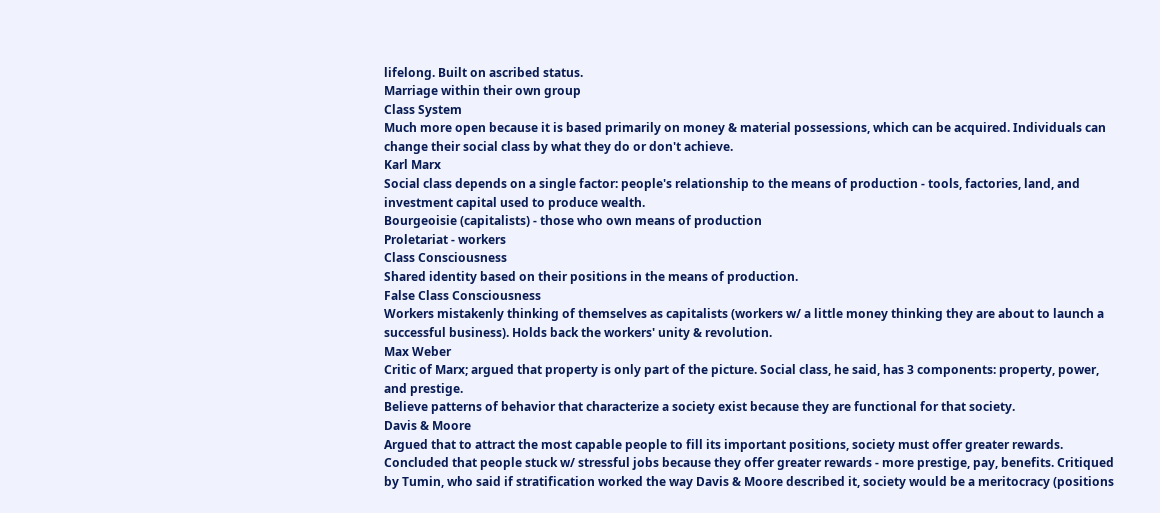lifelong. Built on ascribed status.
Marriage within their own group
Class System
Much more open because it is based primarily on money & material possessions, which can be acquired. Individuals can change their social class by what they do or don't achieve.
Karl Marx
Social class depends on a single factor: people's relationship to the means of production - tools, factories, land, and investment capital used to produce wealth.
Bourgeoisie (capitalists) - those who own means of production
Proletariat - workers
Class Consciousness
Shared identity based on their positions in the means of production.
False Class Consciousness
Workers mistakenly thinking of themselves as capitalists (workers w/ a little money thinking they are about to launch a successful business). Holds back the workers' unity & revolution.
Max Weber
Critic of Marx; argued that property is only part of the picture. Social class, he said, has 3 components: property, power, and prestige.
Believe patterns of behavior that characterize a society exist because they are functional for that society.
Davis & Moore
Argued that to attract the most capable people to fill its important positions, society must offer greater rewards. Concluded that people stuck w/ stressful jobs because they offer greater rewards - more prestige, pay, benefits. Critiqued by Tumin, who said if stratification worked the way Davis & Moore described it, society would be a meritocracy (positions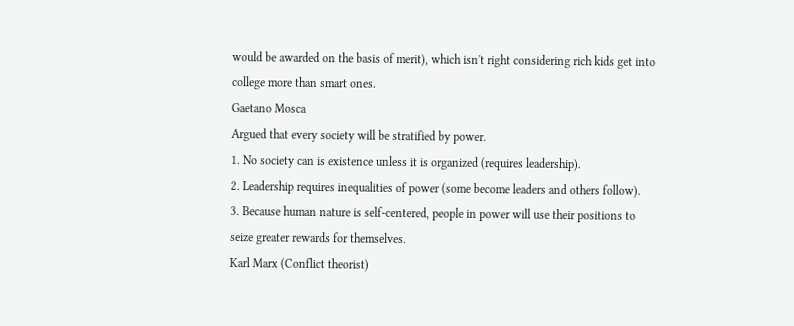would be awarded on the basis of merit), which isn't right considering rich kids get into college more than smart ones.
Gaetano Mosca
Argued that every society will be stratified by power.
1. No society can is existence unless it is organized (requires leadership).
2. Leadership requires inequalities of power (some become leaders and others follow).
3. Because human nature is self-centered, people in power will use their positions to seize greater rewards for themselves.
Karl Marx (Conflict theorist)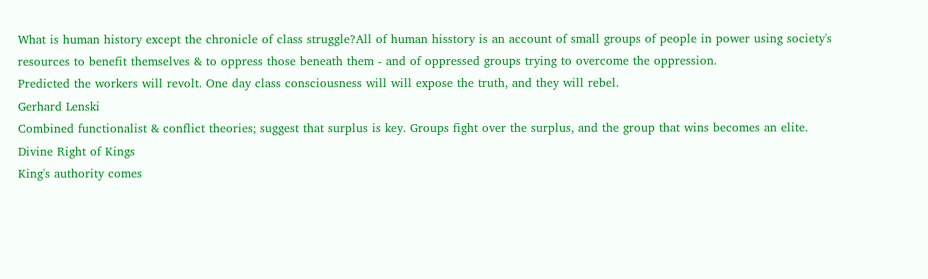What is human history except the chronicle of class struggle?All of human hisstory is an account of small groups of people in power using society's resources to benefit themselves & to oppress those beneath them - and of oppressed groups trying to overcome the oppression.
Predicted the workers will revolt. One day class consciousness will will expose the truth, and they will rebel.
Gerhard Lenski
Combined functionalist & conflict theories; suggest that surplus is key. Groups fight over the surplus, and the group that wins becomes an elite.
Divine Right of Kings
King's authority comes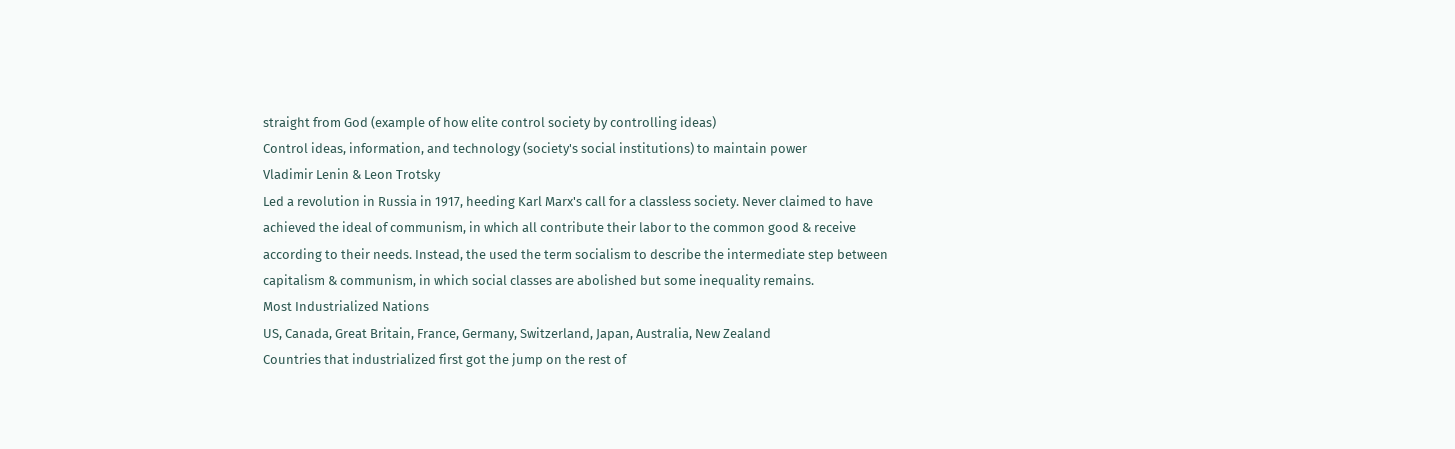straight from God (example of how elite control society by controlling ideas)
Control ideas, information, and technology (society's social institutions) to maintain power
Vladimir Lenin & Leon Trotsky
Led a revolution in Russia in 1917, heeding Karl Marx's call for a classless society. Never claimed to have achieved the ideal of communism, in which all contribute their labor to the common good & receive according to their needs. Instead, the used the term socialism to describe the intermediate step between capitalism & communism, in which social classes are abolished but some inequality remains.
Most Industrialized Nations
US, Canada, Great Britain, France, Germany, Switzerland, Japan, Australia, New Zealand
Countries that industrialized first got the jump on the rest of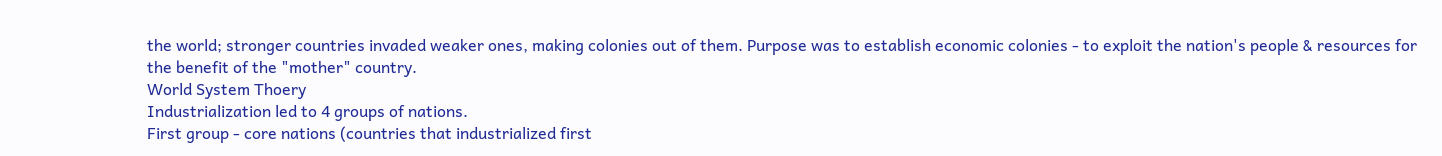the world; stronger countries invaded weaker ones, making colonies out of them. Purpose was to establish economic colonies - to exploit the nation's people & resources for the benefit of the "mother" country.
World System Thoery
Industrialization led to 4 groups of nations.
First group - core nations (countries that industrialized first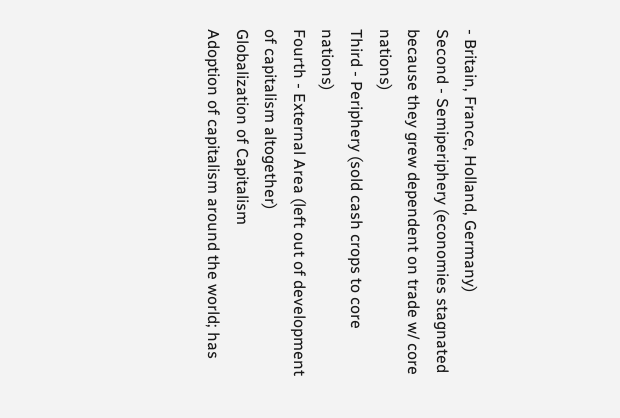- Britain, France, Holland, Germany)
Second - Semiperiphery (economies stagnated because they grew dependent on trade w/ core nations)
Third - Periphery (sold cash crops to core nations)
Fourth - External Area (left out of development of capitalism altogether)
Globalization of Capitalism
Adoption of capitalism around the world; has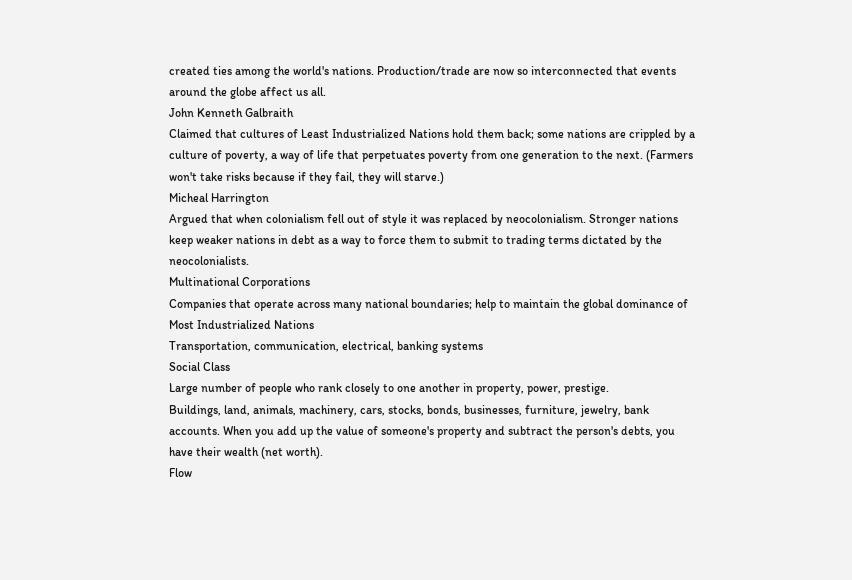created ties among the world's nations. Production/trade are now so interconnected that events around the globe affect us all.
John Kenneth Galbraith
Claimed that cultures of Least Industrialized Nations hold them back; some nations are crippled by a culture of poverty, a way of life that perpetuates poverty from one generation to the next. (Farmers won't take risks because if they fail, they will starve.)
Micheal Harrington
Argued that when colonialism fell out of style it was replaced by neocolonialism. Stronger nations keep weaker nations in debt as a way to force them to submit to trading terms dictated by the neocolonialists.
Multinational Corporations
Companies that operate across many national boundaries; help to maintain the global dominance of Most Industrialized Nations
Transportation, communication, electrical, banking systems
Social Class
Large number of people who rank closely to one another in property, power, prestige.
Buildings, land, animals, machinery, cars, stocks, bonds, businesses, furniture, jewelry, bank accounts. When you add up the value of someone's property and subtract the person's debts, you have their wealth (net worth).
Flow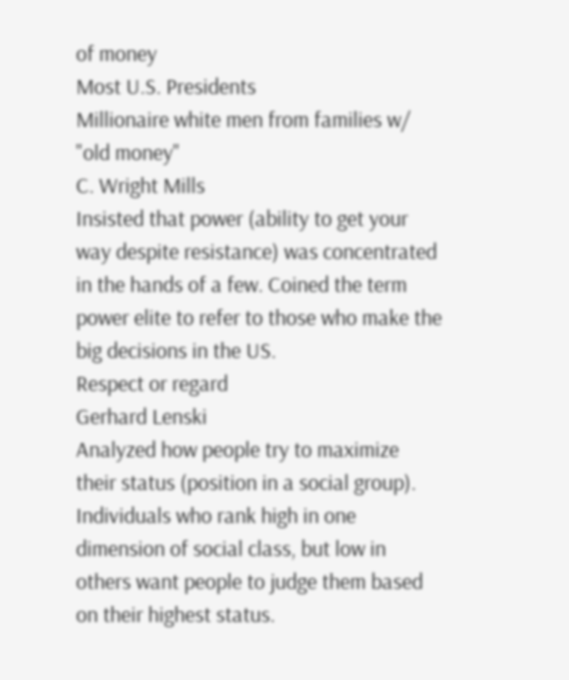of money
Most U.S. Presidents
Millionaire white men from families w/ "old money"
C. Wright Mills
Insisted that power (ability to get your way despite resistance) was concentrated in the hands of a few. Coined the term power elite to refer to those who make the big decisions in the US.
Respect or regard
Gerhard Lenski
Analyzed how people try to maximize their status (position in a social group). Individuals who rank high in one dimension of social class, but low in others want people to judge them based on their highest status.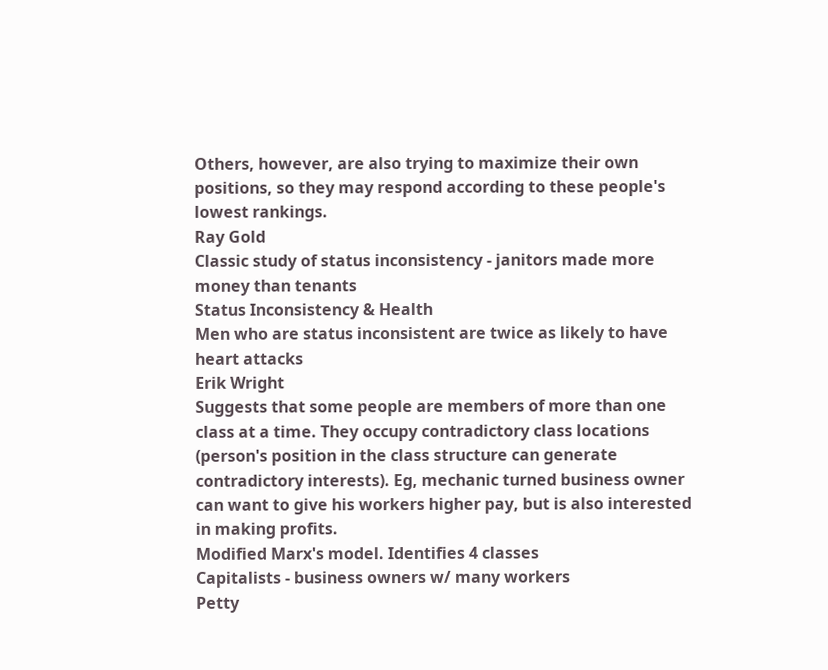Others, however, are also trying to maximize their own positions, so they may respond according to these people's lowest rankings.
Ray Gold
Classic study of status inconsistency - janitors made more money than tenants
Status Inconsistency & Health
Men who are status inconsistent are twice as likely to have heart attacks
Erik Wright
Suggests that some people are members of more than one class at a time. They occupy contradictory class locations (person's position in the class structure can generate contradictory interests). Eg, mechanic turned business owner can want to give his workers higher pay, but is also interested in making profits.
Modified Marx's model. Identifies 4 classes
Capitalists - business owners w/ many workers
Petty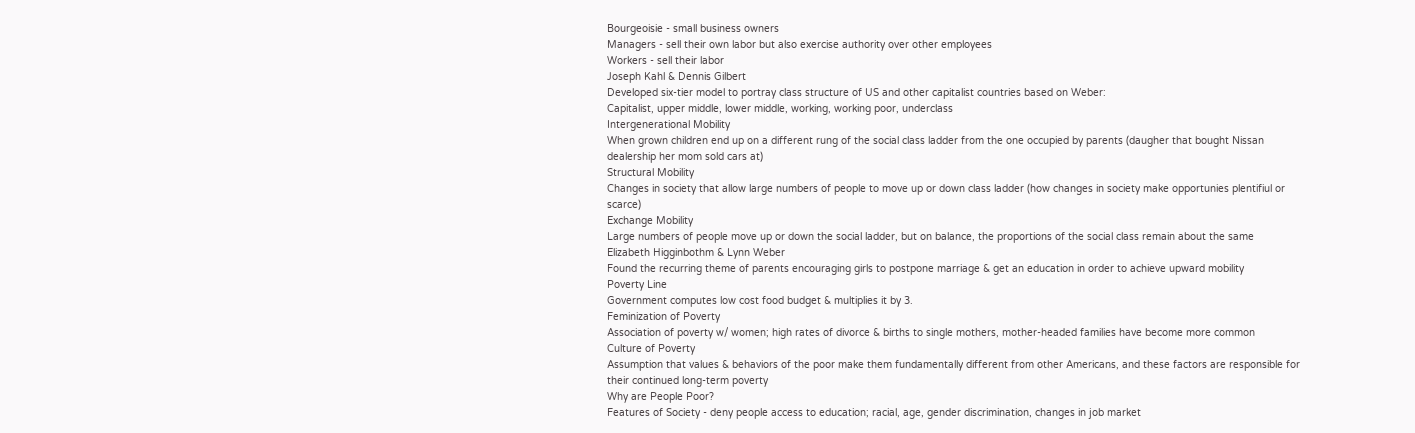Bourgeoisie - small business owners
Managers - sell their own labor but also exercise authority over other employees
Workers - sell their labor
Joseph Kahl & Dennis Gilbert
Developed six-tier model to portray class structure of US and other capitalist countries based on Weber:
Capitalist, upper middle, lower middle, working, working poor, underclass
Intergenerational Mobility
When grown children end up on a different rung of the social class ladder from the one occupied by parents (daugher that bought Nissan dealership her mom sold cars at)
Structural Mobility
Changes in society that allow large numbers of people to move up or down class ladder (how changes in society make opportunies plentifiul or scarce)
Exchange Mobility
Large numbers of people move up or down the social ladder, but on balance, the proportions of the social class remain about the same
Elizabeth Higginbothm & Lynn Weber
Found the recurring theme of parents encouraging girls to postpone marriage & get an education in order to achieve upward mobility
Poverty Line
Government computes low cost food budget & multiplies it by 3.
Feminization of Poverty
Association of poverty w/ women; high rates of divorce & births to single mothers, mother-headed families have become more common
Culture of Poverty
Assumption that values & behaviors of the poor make them fundamentally different from other Americans, and these factors are responsible for their continued long-term poverty
Why are People Poor?
Features of Society - deny people access to education; racial, age, gender discrimination, changes in job market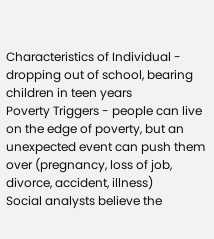Characteristics of Individual - dropping out of school, bearing children in teen years
Poverty Triggers - people can live on the edge of poverty, but an unexpected event can push them over (pregnancy, loss of job, divorce, accident, illness)
Social analysts believe the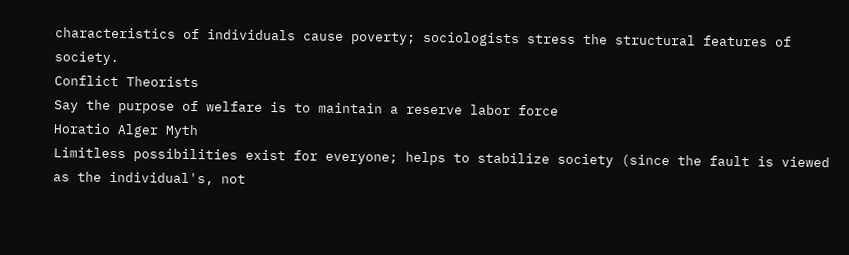characteristics of individuals cause poverty; sociologists stress the structural features of society.
Conflict Theorists
Say the purpose of welfare is to maintain a reserve labor force
Horatio Alger Myth
Limitless possibilities exist for everyone; helps to stabilize society (since the fault is viewed as the individual's, not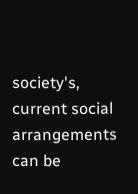society's, current social arrangements can be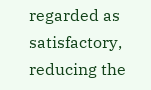regarded as satisfactory, reducing the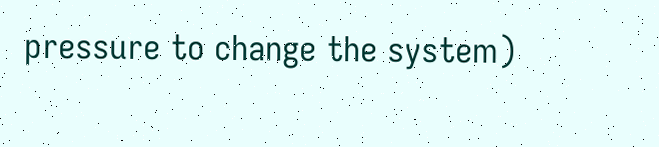pressure to change the system)